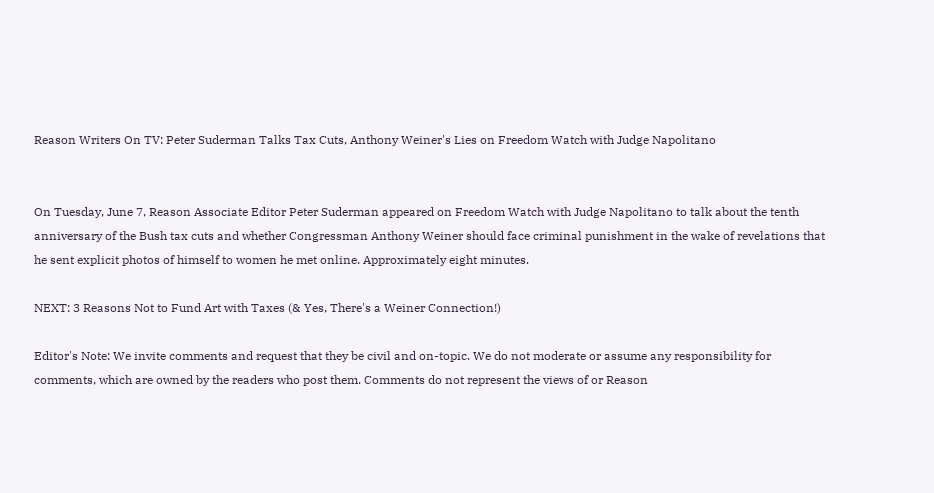Reason Writers On TV: Peter Suderman Talks Tax Cuts, Anthony Weiner's Lies on Freedom Watch with Judge Napolitano


On Tuesday, June 7, Reason Associate Editor Peter Suderman appeared on Freedom Watch with Judge Napolitano to talk about the tenth anniversary of the Bush tax cuts and whether Congressman Anthony Weiner should face criminal punishment in the wake of revelations that he sent explicit photos of himself to women he met online. Approximately eight minutes.

NEXT: 3 Reasons Not to Fund Art with Taxes (& Yes, There's a Weiner Connection!)

Editor's Note: We invite comments and request that they be civil and on-topic. We do not moderate or assume any responsibility for comments, which are owned by the readers who post them. Comments do not represent the views of or Reason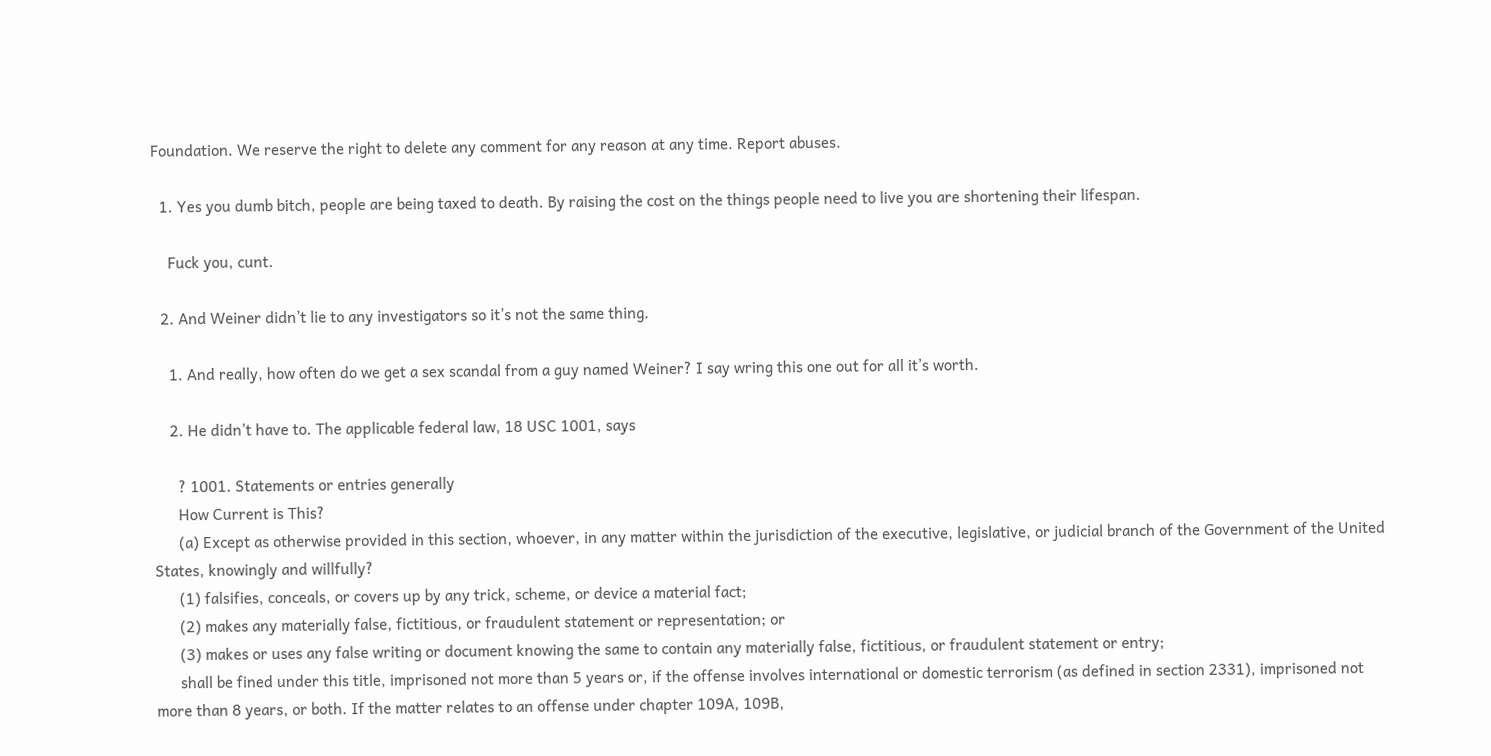Foundation. We reserve the right to delete any comment for any reason at any time. Report abuses.

  1. Yes you dumb bitch, people are being taxed to death. By raising the cost on the things people need to live you are shortening their lifespan.

    Fuck you, cunt.

  2. And Weiner didn’t lie to any investigators so it’s not the same thing.

    1. And really, how often do we get a sex scandal from a guy named Weiner? I say wring this one out for all it’s worth.

    2. He didn’t have to. The applicable federal law, 18 USC 1001, says

      ? 1001. Statements or entries generally
      How Current is This?
      (a) Except as otherwise provided in this section, whoever, in any matter within the jurisdiction of the executive, legislative, or judicial branch of the Government of the United States, knowingly and willfully?
      (1) falsifies, conceals, or covers up by any trick, scheme, or device a material fact;
      (2) makes any materially false, fictitious, or fraudulent statement or representation; or
      (3) makes or uses any false writing or document knowing the same to contain any materially false, fictitious, or fraudulent statement or entry;
      shall be fined under this title, imprisoned not more than 5 years or, if the offense involves international or domestic terrorism (as defined in section 2331), imprisoned not more than 8 years, or both. If the matter relates to an offense under chapter 109A, 109B,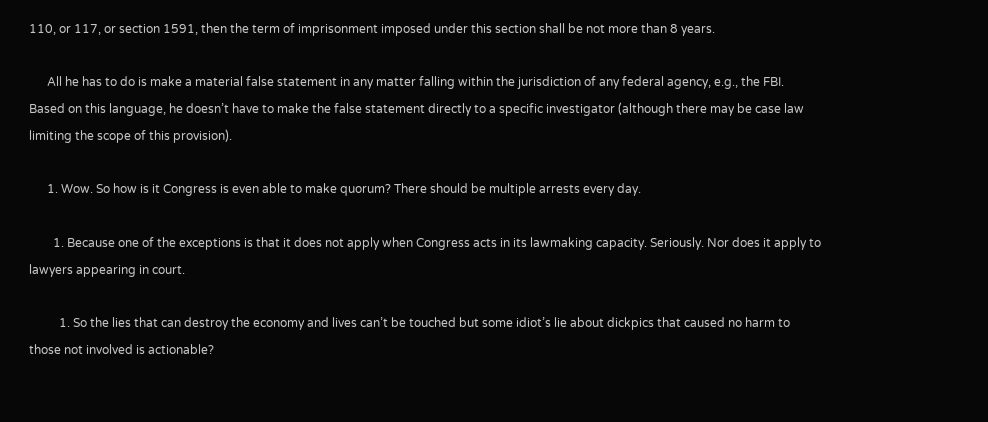110, or 117, or section 1591, then the term of imprisonment imposed under this section shall be not more than 8 years.

      All he has to do is make a material false statement in any matter falling within the jurisdiction of any federal agency, e.g., the FBI. Based on this language, he doesn’t have to make the false statement directly to a specific investigator (although there may be case law limiting the scope of this provision).

      1. Wow. So how is it Congress is even able to make quorum? There should be multiple arrests every day.

        1. Because one of the exceptions is that it does not apply when Congress acts in its lawmaking capacity. Seriously. Nor does it apply to lawyers appearing in court.

          1. So the lies that can destroy the economy and lives can’t be touched but some idiot’s lie about dickpics that caused no harm to those not involved is actionable?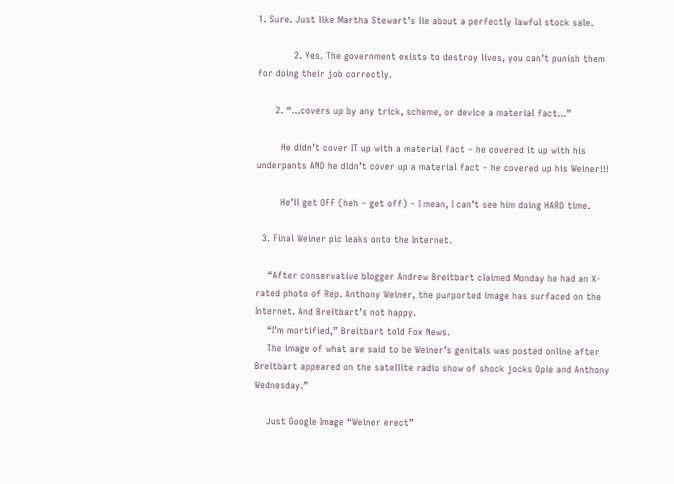1. Sure. Just like Martha Stewart’s lie about a perfectly lawful stock sale.

            2. Yes. The government exists to destroy lives, you can’t punish them for doing their job correctly.

      2. “…covers up by any trick, scheme, or device a material fact…”

        He didn’t cover IT up with a material fact – he covered it up with his underpants AND he didn’t cover up a material fact – he covered up his Weiner!!!

        He’ll get OFF (heh – get off) – I mean, I can’t see him doing HARD time.

  3. Final Weiner pic leaks onto the Internet.

    “After conservative blogger Andrew Breitbart claimed Monday he had an X-rated photo of Rep. Anthony Weiner, the purported image has surfaced on the Internet. And Breitbart’s not happy.
    “I’m mortified,” Breitbart told Fox News.
    The image of what are said to be Weiner’s genitals was posted online after Breitbart appeared on the satellite radio show of shock jocks Opie and Anthony Wednesday.”

    Just Google Image “Weiner erect”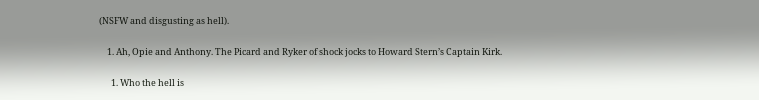(NSFW and disgusting as hell).

    1. Ah, Opie and Anthony. The Picard and Ryker of shock jocks to Howard Stern’s Captain Kirk.

      1. Who the hell is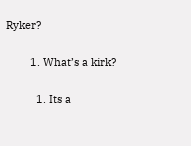Ryker?

        1. What’s a kirk?

          1. Its a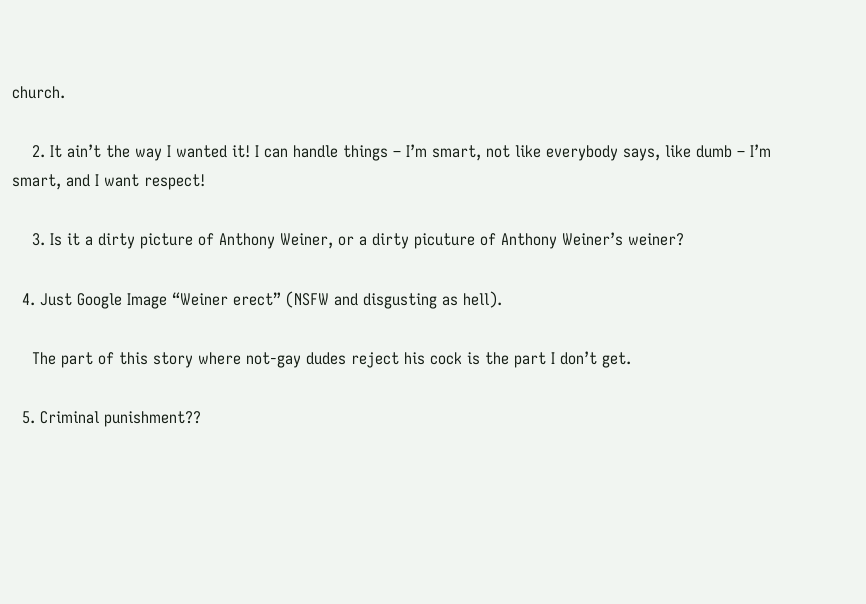church.

    2. It ain’t the way I wanted it! I can handle things – I’m smart, not like everybody says, like dumb – I’m smart, and I want respect!

    3. Is it a dirty picture of Anthony Weiner, or a dirty picuture of Anthony Weiner’s weiner?

  4. Just Google Image “Weiner erect” (NSFW and disgusting as hell).

    The part of this story where not-gay dudes reject his cock is the part I don’t get.

  5. Criminal punishment??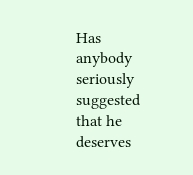Has anybody seriously suggested that he deserves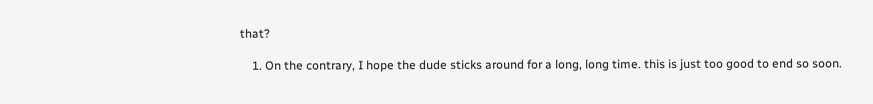that?

    1. On the contrary, I hope the dude sticks around for a long, long time. this is just too good to end so soon.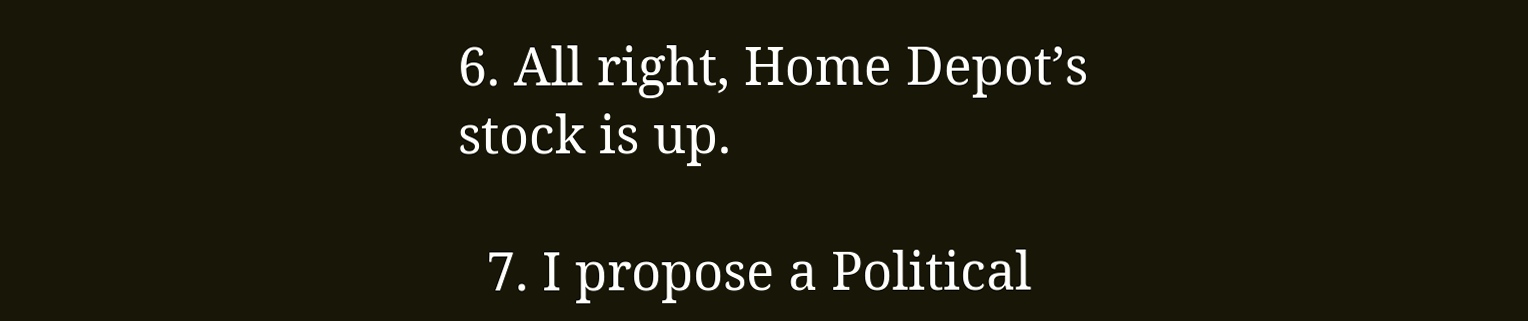6. All right, Home Depot’s stock is up.

  7. I propose a Political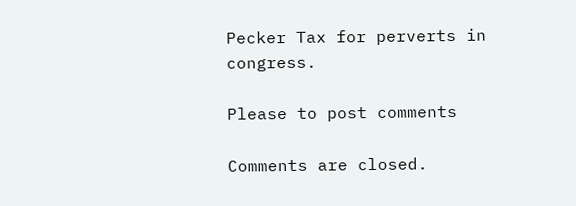Pecker Tax for perverts in congress.

Please to post comments

Comments are closed.